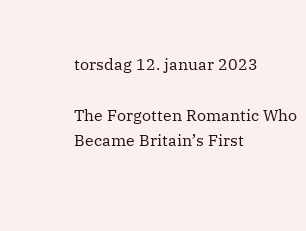torsdag 12. januar 2023

The Forgotten Romantic Who Became Britain’s First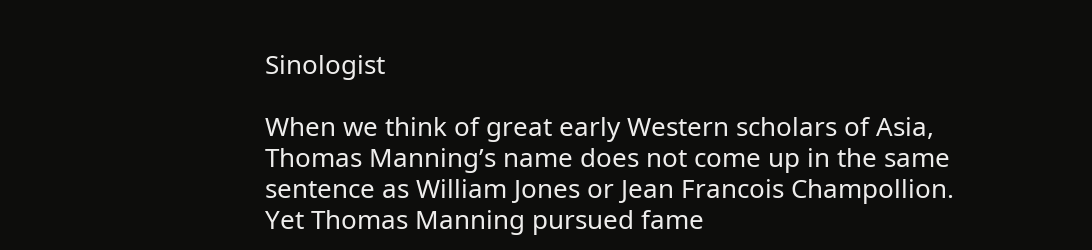Sinologist

When we think of great early Western scholars of Asia, Thomas Manning’s name does not come up in the same sentence as William Jones or Jean Francois Champollion. Yet Thomas Manning pursued fame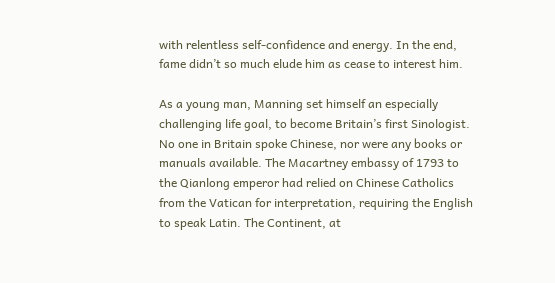with relentless self-confidence and energy. In the end, fame didn’t so much elude him as cease to interest him.

As a young man, Manning set himself an especially challenging life goal, to become Britain’s first Sinologist. No one in Britain spoke Chinese, nor were any books or manuals available. The Macartney embassy of 1793 to the Qianlong emperor had relied on Chinese Catholics from the Vatican for interpretation, requiring the English to speak Latin. The Continent, at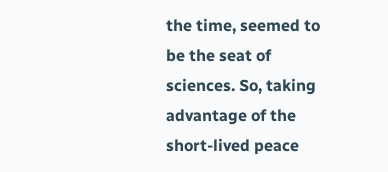the time, seemed to be the seat of sciences. So, taking advantage of the short-lived peace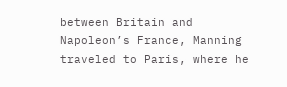between Britain and Napoleon’s France, Manning traveled to Paris, where he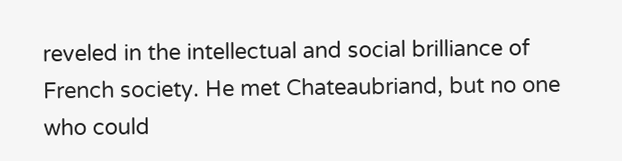reveled in the intellectual and social brilliance of French society. He met Chateaubriand, but no one who could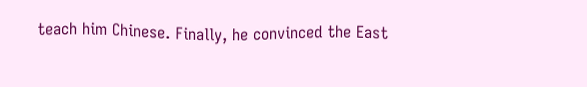teach him Chinese. Finally, he convinced the East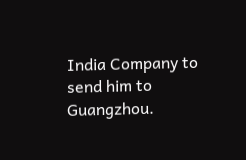India Company to send him to Guangzhou.